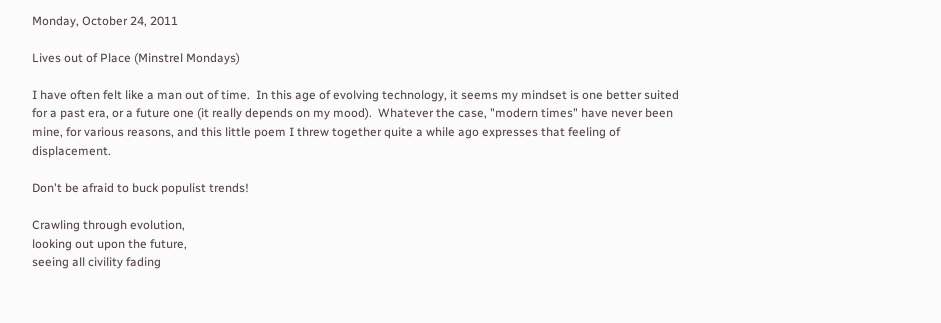Monday, October 24, 2011

Lives out of Place (Minstrel Mondays)

I have often felt like a man out of time.  In this age of evolving technology, it seems my mindset is one better suited for a past era, or a future one (it really depends on my mood).  Whatever the case, "modern times" have never been mine, for various reasons, and this little poem I threw together quite a while ago expresses that feeling of displacement.

Don't be afraid to buck populist trends!

Crawling through evolution,
looking out upon the future,
seeing all civility fading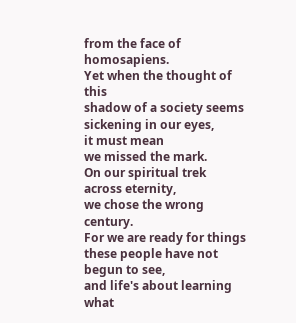from the face of homosapiens.
Yet when the thought of this
shadow of a society seems
sickening in our eyes,
it must mean
we missed the mark.
On our spiritual trek
across eternity,
we chose the wrong century.
For we are ready for things
these people have not begun to see,
and life's about learning what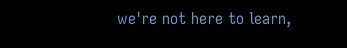we're not here to learn,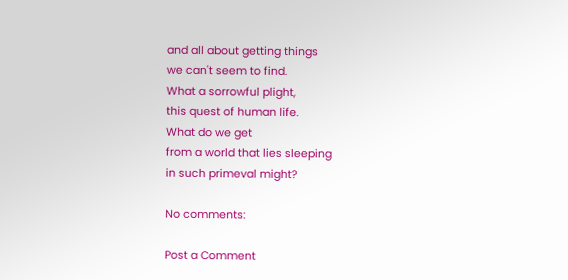and all about getting things
we can't seem to find.
What a sorrowful plight,
this quest of human life.
What do we get
from a world that lies sleeping
in such primeval might?

No comments:

Post a Comment